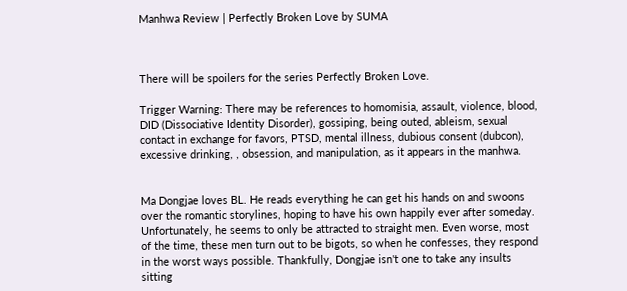Manhwa Review | Perfectly Broken Love by SUMA



There will be spoilers for the series Perfectly Broken Love.

Trigger Warning: There may be references to homomisia, assault, violence, blood, DID (Dissociative Identity Disorder), gossiping, being outed, ableism, sexual contact in exchange for favors, PTSD, mental illness, dubious consent (dubcon), excessive drinking, , obsession, and manipulation, as it appears in the manhwa.


Ma Dongjae loves BL. He reads everything he can get his hands on and swoons over the romantic storylines, hoping to have his own happily ever after someday. Unfortunately, he seems to only be attracted to straight men. Even worse, most of the time, these men turn out to be bigots, so when he confesses, they respond in the worst ways possible. Thankfully, Dongjae isn't one to take any insults sitting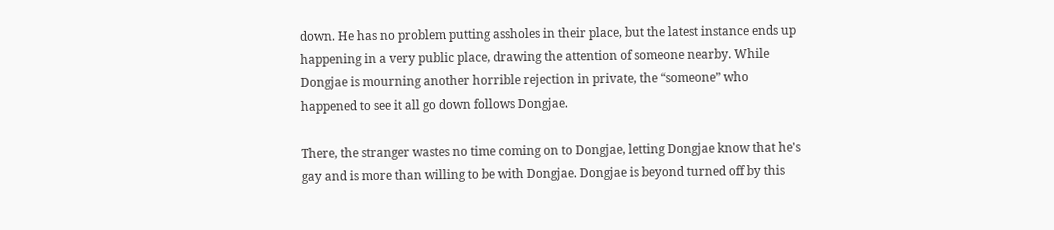down. He has no problem putting assholes in their place, but the latest instance ends up happening in a very public place, drawing the attention of someone nearby. While Dongjae is mourning another horrible rejection in private, the “someone” who happened to see it all go down follows Dongjae.

There, the stranger wastes no time coming on to Dongjae, letting Dongjae know that he's gay and is more than willing to be with Dongjae. Dongjae is beyond turned off by this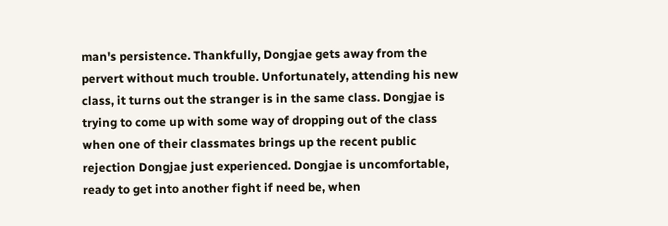man's persistence. Thankfully, Dongjae gets away from the pervert without much trouble. Unfortunately, attending his new class, it turns out the stranger is in the same class. Dongjae is trying to come up with some way of dropping out of the class when one of their classmates brings up the recent public rejection Dongjae just experienced. Dongjae is uncomfortable, ready to get into another fight if need be, when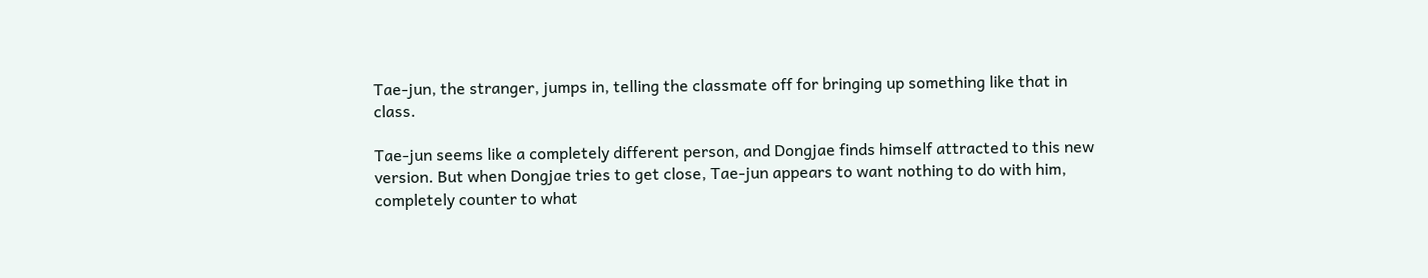Tae-jun, the stranger, jumps in, telling the classmate off for bringing up something like that in class.

Tae-jun seems like a completely different person, and Dongjae finds himself attracted to this new version. But when Dongjae tries to get close, Tae-jun appears to want nothing to do with him, completely counter to what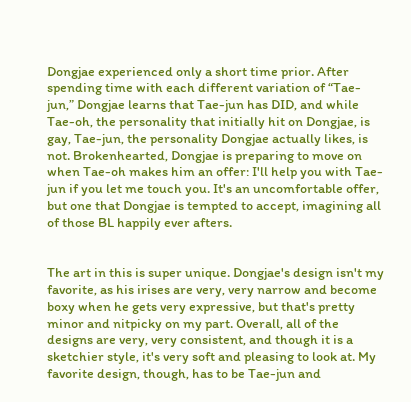Dongjae experienced only a short time prior. After spending time with each different variation of “Tae-jun,” Dongjae learns that Tae-jun has DID, and while Tae-oh, the personality that initially hit on Dongjae, is gay, Tae-jun, the personality Dongjae actually likes, is not. Brokenhearted, Dongjae is preparing to move on when Tae-oh makes him an offer: I'll help you with Tae-jun if you let me touch you. It's an uncomfortable offer, but one that Dongjae is tempted to accept, imagining all of those BL happily ever afters.


The art in this is super unique. Dongjae's design isn't my favorite, as his irises are very, very narrow and become boxy when he gets very expressive, but that's pretty minor and nitpicky on my part. Overall, all of the designs are very, very consistent, and though it is a sketchier style, it's very soft and pleasing to look at. My favorite design, though, has to be Tae-jun and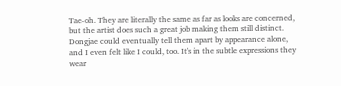Tae-oh. They are literally the same as far as looks are concerned, but the artist does such a great job making them still distinct. Dongjae could eventually tell them apart by appearance alone, and I even felt like I could, too. It's in the subtle expressions they wear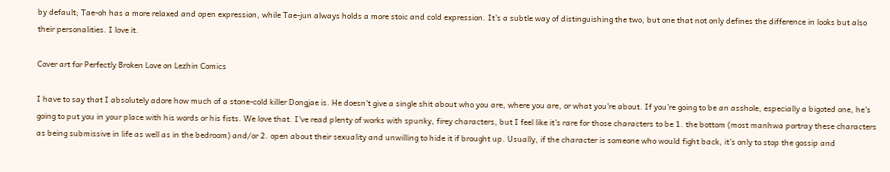by default; Tae-oh has a more relaxed and open expression, while Tae-jun always holds a more stoic and cold expression. It's a subtle way of distinguishing the two, but one that not only defines the difference in looks but also their personalities. I love it.

Cover art for Perfectly Broken Love on Lezhin Comics

I have to say that I absolutely adore how much of a stone-cold killer Dongjae is. He doesn't give a single shit about who you are, where you are, or what you're about. If you're going to be an asshole, especially a bigoted one, he's going to put you in your place with his words or his fists. We love that. I've read plenty of works with spunky, firey characters, but I feel like it's rare for those characters to be 1. the bottom (most manhwa portray these characters as being submissive in life as well as in the bedroom) and/or 2. open about their sexuality and unwilling to hide it if brought up. Usually, if the character is someone who would fight back, it's only to stop the gossip and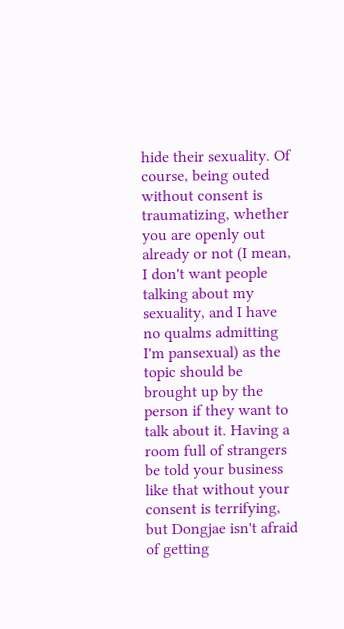hide their sexuality. Of course, being outed without consent is traumatizing, whether you are openly out already or not (I mean, I don't want people talking about my sexuality, and I have no qualms admitting I'm pansexual) as the topic should be brought up by the person if they want to talk about it. Having a room full of strangers be told your business like that without your consent is terrifying, but Dongjae isn't afraid of getting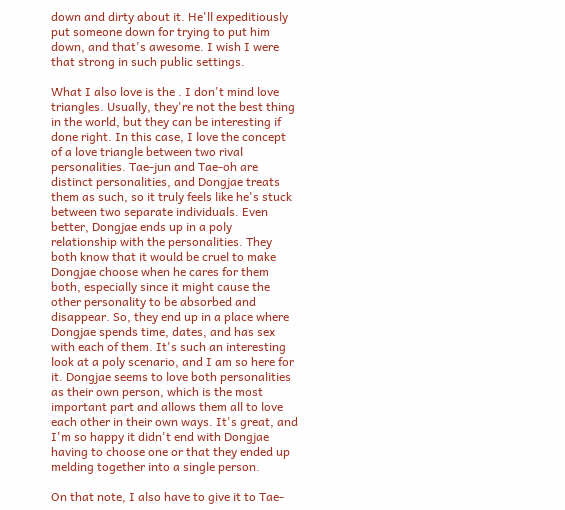down and dirty about it. He'll expeditiously put someone down for trying to put him down, and that's awesome. I wish I were that strong in such public settings.

What I also love is the . I don't mind love triangles. Usually, they're not the best thing in the world, but they can be interesting if done right. In this case, I love the concept of a love triangle between two rival personalities. Tae-jun and Tae-oh are distinct personalities, and Dongjae treats them as such, so it truly feels like he's stuck between two separate individuals. Even better, Dongjae ends up in a poly relationship with the personalities. They both know that it would be cruel to make Dongjae choose when he cares for them both, especially since it might cause the other personality to be absorbed and disappear. So, they end up in a place where Dongjae spends time, dates, and has sex with each of them. It's such an interesting look at a poly scenario, and I am so here for it. Dongjae seems to love both personalities as their own person, which is the most important part and allows them all to love each other in their own ways. It's great, and I'm so happy it didn't end with Dongjae having to choose one or that they ended up melding together into a single person.

On that note, I also have to give it to Tae-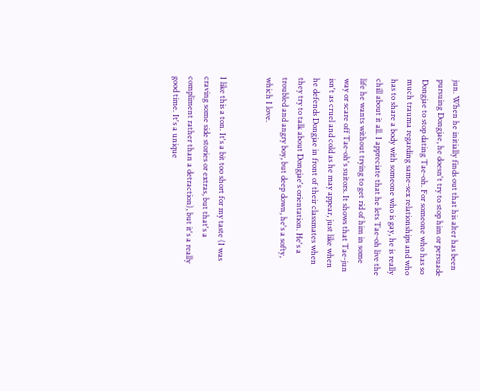jun. When he initially finds out that his alter has been pursuing Dongjae, he doesn't try to stop him or persuade Dongjae to stop dating Tae-oh. For someone who has so much trauma regarding same-sex relationships and who has to share a body with someone who is gay, he is really chill about it all. I appreciate that he lets Tae-oh live the life he wants without trying to get rid of him in some way or scare off Tae-oh's suitors. It shows that Tae-jun isn't as cruel and cold as he may appear, just like when he defends Dongjae in front of their classmates when they try to talk about Dongjae's orientation. He's a troubled and angry boy, but deep down, he's a softy, which I love.


I like this a ton. It's a bit too short for my taste (I was craving some side stories or extras, but that's a compliment rather than a detraction), but it's a really good time. It's a unique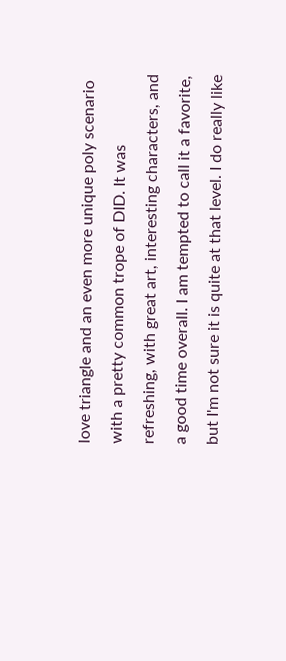love triangle and an even more unique poly scenario with a pretty common trope of DID. It was refreshing, with great art, interesting characters, and a good time overall. I am tempted to call it a favorite, but I'm not sure it is quite at that level. I do really like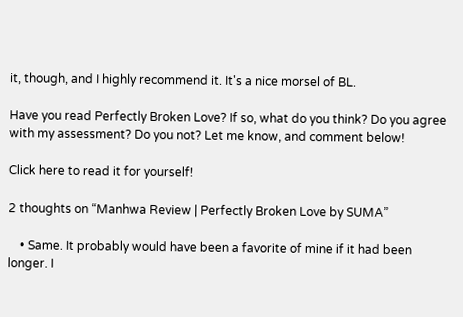it, though, and I highly recommend it. It's a nice morsel of BL.

Have you read Perfectly Broken Love? If so, what do you think? Do you agree with my assessment? Do you not? Let me know, and comment below!

Click here to read it for yourself!

2 thoughts on “Manhwa Review | Perfectly Broken Love by SUMA”

    • Same. It probably would have been a favorite of mine if it had been longer. I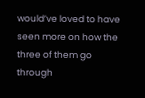would’ve loved to have seen more on how the three of them go through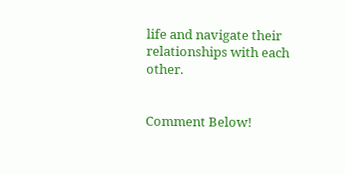life and navigate their relationships with each other.


Comment Below!